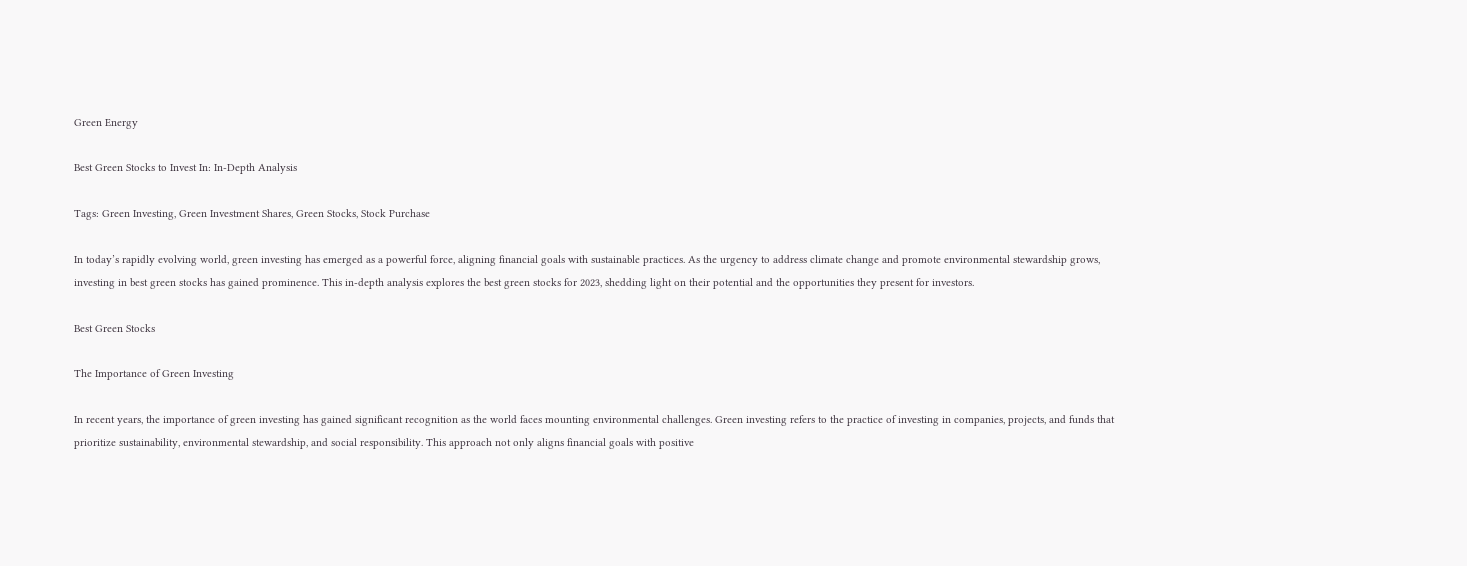Green Energy

Best Green Stocks to Invest In: In-Depth Analysis

Tags: Green Investing, Green Investment Shares, Green Stocks, Stock Purchase

In today’s rapidly evolving world, green investing has emerged as a powerful force, aligning financial goals with sustainable practices. As the urgency to address climate change and promote environmental stewardship grows, investing in best green stocks has gained prominence. This in-depth analysis explores the best green stocks for 2023, shedding light on their potential and the opportunities they present for investors.

Best Green Stocks

The Importance of Green Investing

In recent years, the importance of green investing has gained significant recognition as the world faces mounting environmental challenges. Green investing refers to the practice of investing in companies, projects, and funds that prioritize sustainability, environmental stewardship, and social responsibility. This approach not only aligns financial goals with positive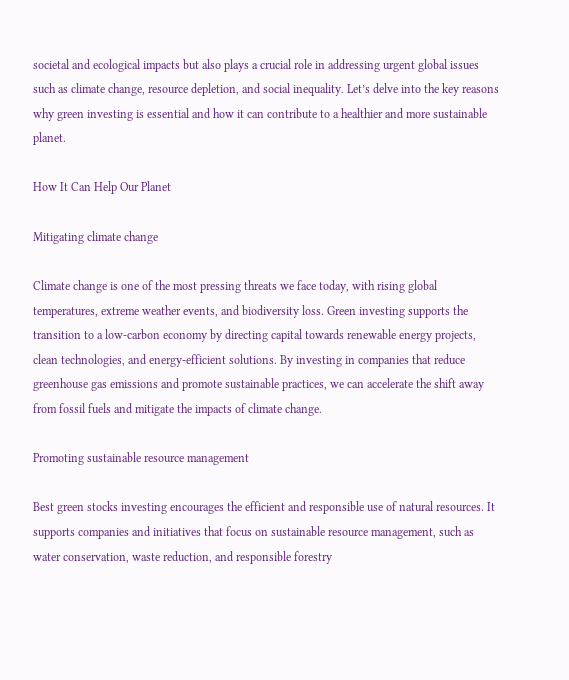societal and ecological impacts but also plays a crucial role in addressing urgent global issues such as climate change, resource depletion, and social inequality. Let’s delve into the key reasons why green investing is essential and how it can contribute to a healthier and more sustainable planet.

How It Can Help Our Planet

Mitigating climate change

Climate change is one of the most pressing threats we face today, with rising global temperatures, extreme weather events, and biodiversity loss. Green investing supports the transition to a low-carbon economy by directing capital towards renewable energy projects, clean technologies, and energy-efficient solutions. By investing in companies that reduce greenhouse gas emissions and promote sustainable practices, we can accelerate the shift away from fossil fuels and mitigate the impacts of climate change.

Promoting sustainable resource management

Best green stocks investing encourages the efficient and responsible use of natural resources. It supports companies and initiatives that focus on sustainable resource management, such as water conservation, waste reduction, and responsible forestry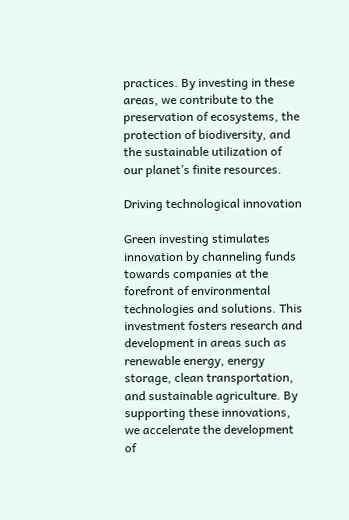practices. By investing in these areas, we contribute to the preservation of ecosystems, the protection of biodiversity, and the sustainable utilization of our planet’s finite resources.

Driving technological innovation

Green investing stimulates innovation by channeling funds towards companies at the forefront of environmental technologies and solutions. This investment fosters research and development in areas such as renewable energy, energy storage, clean transportation, and sustainable agriculture. By supporting these innovations, we accelerate the development of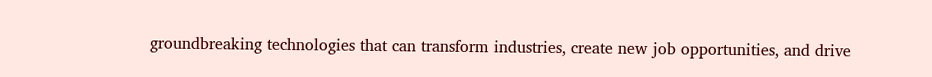groundbreaking technologies that can transform industries, create new job opportunities, and drive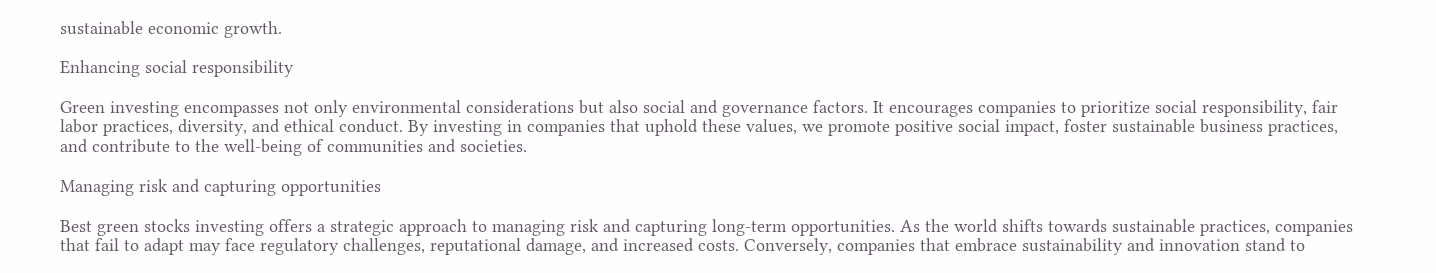sustainable economic growth.

Enhancing social responsibility

Green investing encompasses not only environmental considerations but also social and governance factors. It encourages companies to prioritize social responsibility, fair labor practices, diversity, and ethical conduct. By investing in companies that uphold these values, we promote positive social impact, foster sustainable business practices, and contribute to the well-being of communities and societies.

Managing risk and capturing opportunities

Best green stocks investing offers a strategic approach to managing risk and capturing long-term opportunities. As the world shifts towards sustainable practices, companies that fail to adapt may face regulatory challenges, reputational damage, and increased costs. Conversely, companies that embrace sustainability and innovation stand to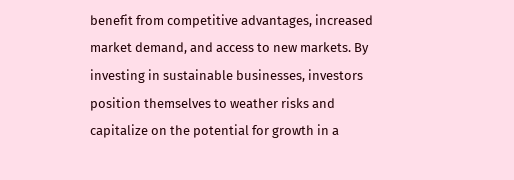benefit from competitive advantages, increased market demand, and access to new markets. By investing in sustainable businesses, investors position themselves to weather risks and capitalize on the potential for growth in a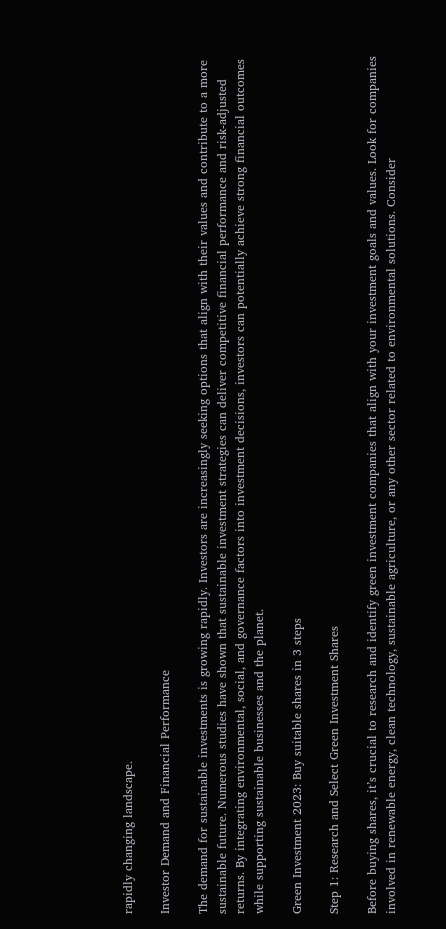rapidly changing landscape.

Investor Demand and Financial Performance

The demand for sustainable investments is growing rapidly. Investors are increasingly seeking options that align with their values and contribute to a more sustainable future. Numerous studies have shown that sustainable investment strategies can deliver competitive financial performance and risk-adjusted returns. By integrating environmental, social, and governance factors into investment decisions, investors can potentially achieve strong financial outcomes while supporting sustainable businesses and the planet.

Green Investment 2023: Buy suitable shares in 3 steps

Step 1: Research and Select Green Investment Shares

Before buying shares, it’s crucial to research and identify green investment companies that align with your investment goals and values. Look for companies involved in renewable energy, clean technology, sustainable agriculture, or any other sector related to environmental solutions. Consider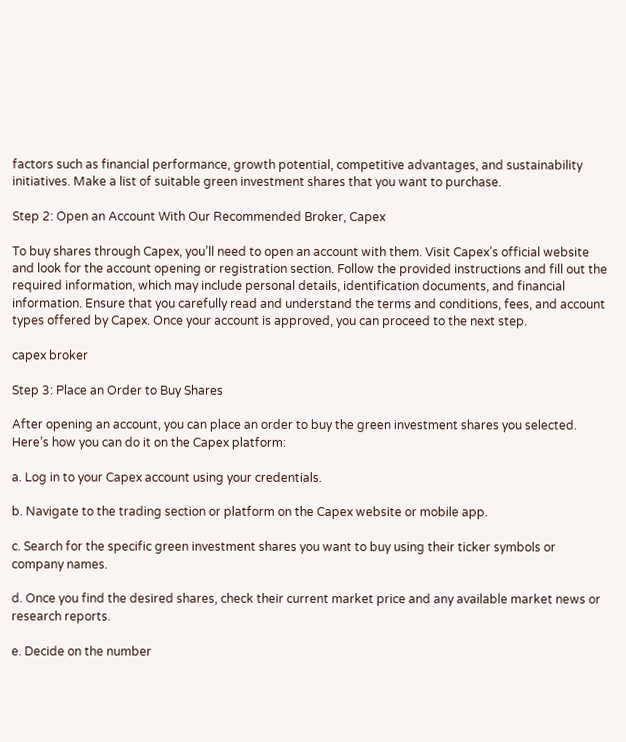factors such as financial performance, growth potential, competitive advantages, and sustainability initiatives. Make a list of suitable green investment shares that you want to purchase.

Step 2: Open an Account With Our Recommended Broker, Capex

To buy shares through Capex, you’ll need to open an account with them. Visit Capex’s official website and look for the account opening or registration section. Follow the provided instructions and fill out the required information, which may include personal details, identification documents, and financial information. Ensure that you carefully read and understand the terms and conditions, fees, and account types offered by Capex. Once your account is approved, you can proceed to the next step.

capex broker

Step 3: Place an Order to Buy Shares

After opening an account, you can place an order to buy the green investment shares you selected. Here’s how you can do it on the Capex platform:

a. Log in to your Capex account using your credentials.

b. Navigate to the trading section or platform on the Capex website or mobile app.

c. Search for the specific green investment shares you want to buy using their ticker symbols or company names.

d. Once you find the desired shares, check their current market price and any available market news or research reports.

e. Decide on the number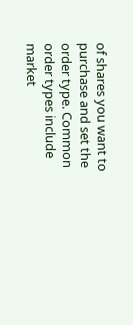of shares you want to purchase and set the order type. Common order types include market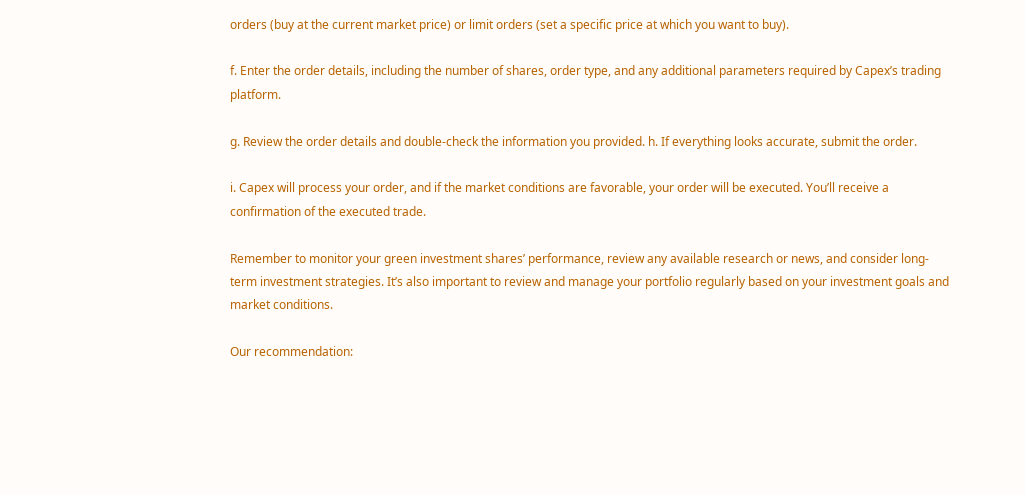orders (buy at the current market price) or limit orders (set a specific price at which you want to buy).

f. Enter the order details, including the number of shares, order type, and any additional parameters required by Capex’s trading platform.

g. Review the order details and double-check the information you provided. h. If everything looks accurate, submit the order.

i. Capex will process your order, and if the market conditions are favorable, your order will be executed. You’ll receive a confirmation of the executed trade.

Remember to monitor your green investment shares’ performance, review any available research or news, and consider long-term investment strategies. It’s also important to review and manage your portfolio regularly based on your investment goals and market conditions.

Our recommendation: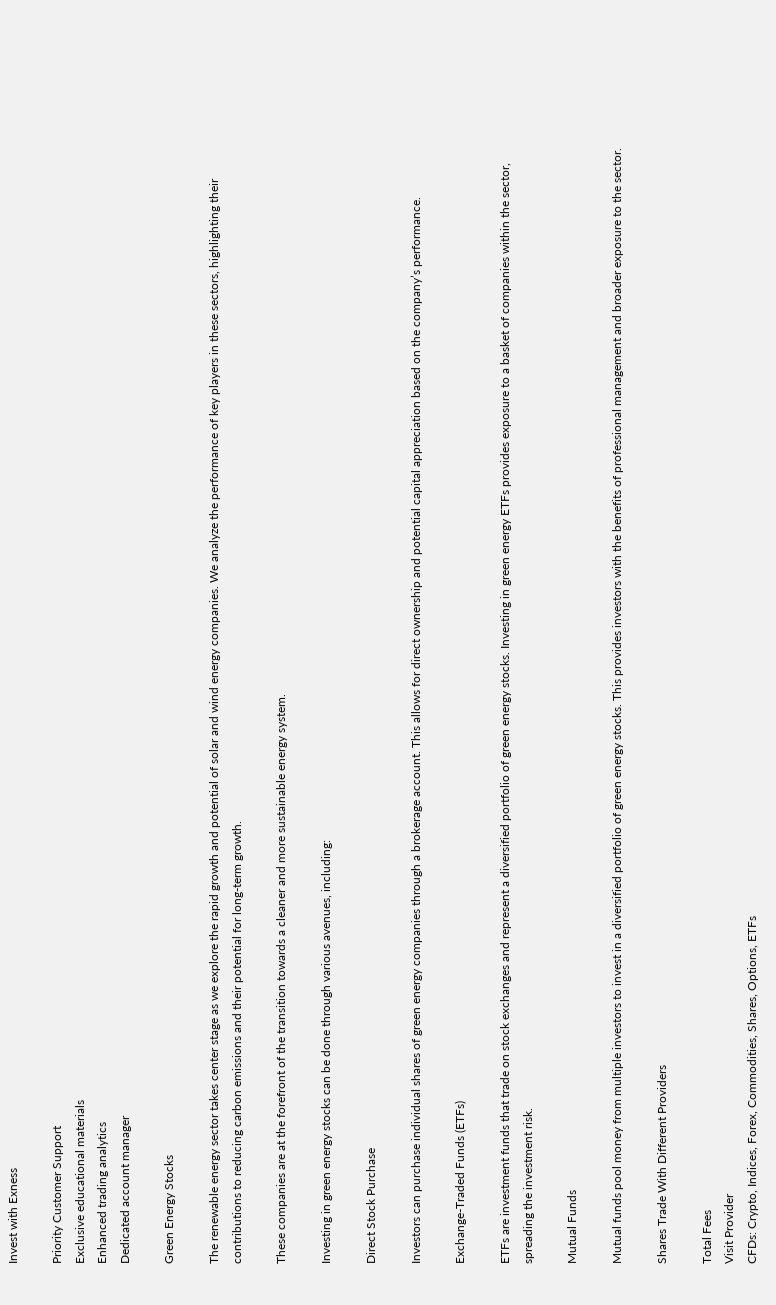Invest with Exness

Priority Customer Support
Exclusive educational materials
Enhanced trading analytics
Dedicated account manager

Green Energy Stocks

The renewable energy sector takes center stage as we explore the rapid growth and potential of solar and wind energy companies. We analyze the performance of key players in these sectors, highlighting their contributions to reducing carbon emissions and their potential for long-term growth.

These companies are at the forefront of the transition towards a cleaner and more sustainable energy system.

Investing in green energy stocks can be done through various avenues, including:

Direct Stock Purchase

Investors can purchase individual shares of green energy companies through a brokerage account. This allows for direct ownership and potential capital appreciation based on the company’s performance.

Exchange-Traded Funds (ETFs)

ETFs are investment funds that trade on stock exchanges and represent a diversified portfolio of green energy stocks. Investing in green energy ETFs provides exposure to a basket of companies within the sector, spreading the investment risk.

Mutual Funds

Mutual funds pool money from multiple investors to invest in a diversified portfolio of green energy stocks. This provides investors with the benefits of professional management and broader exposure to the sector.

Shares Trade With Different Providers

Total Fees
Visit Provider
CFDs: Crypto, Indices, Forex, Commodities, Shares, Options, ETFs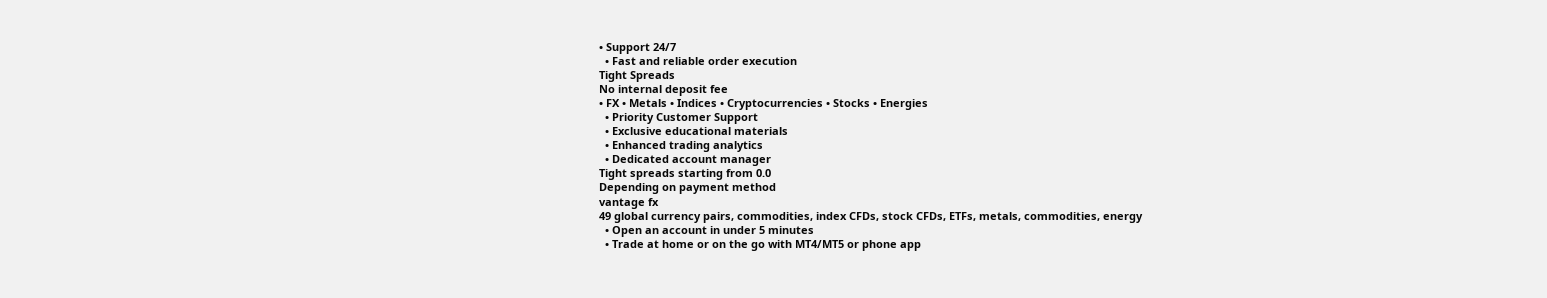• Support 24/7
  • Fast and reliable order execution
Tight Spreads
No internal deposit fee
• FX • Metals • Indices • Cryptocurrencies • Stocks • Energies
  • Priority Customer Support
  • Exclusive educational materials
  • Enhanced trading analytics
  • Dedicated account manager
Tight spreads starting from 0.0
Depending on payment method
vantage fx
49 global currency pairs, commodities, index CFDs, stock CFDs, ETFs, metals, commodities, energy
  • Open an account in under 5 minutes
  • Trade at home or on the go with MT4/MT5 or phone app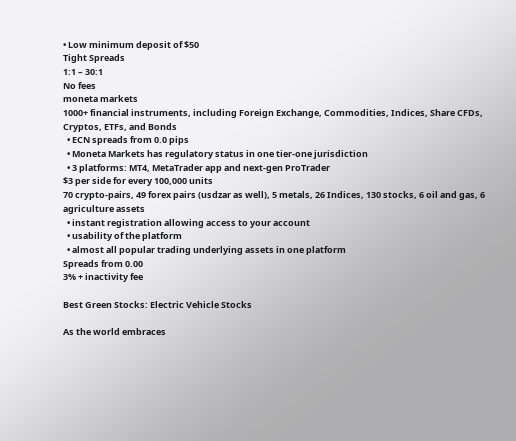• Low minimum deposit of $50
Tight Spreads
1:1 – 30:1
No fees
moneta markets
1000+ financial instruments, including Foreign Exchange, Commodities, Indices, Share CFDs, Cryptos, ETFs, and Bonds
  • ECN spreads from 0.0 pips
  • Moneta Markets has regulatory status in one tier-one jurisdiction
  • 3 platforms: MT4, MetaTrader app and next-gen ProTrader
$3 per side for every 100,000 units
70 crypto-pairs, 49 forex pairs (usdzar as well), 5 metals, 26 Indices, 130 stocks, 6 oil and gas, 6 agriculture assets
  • instant registration allowing access to your account
  • usability of the platform
  • almost all popular trading underlying assets in one platform
Spreads from 0.00
3% + inactivity fee

Best Green Stocks: Electric Vehicle Stocks

As the world embraces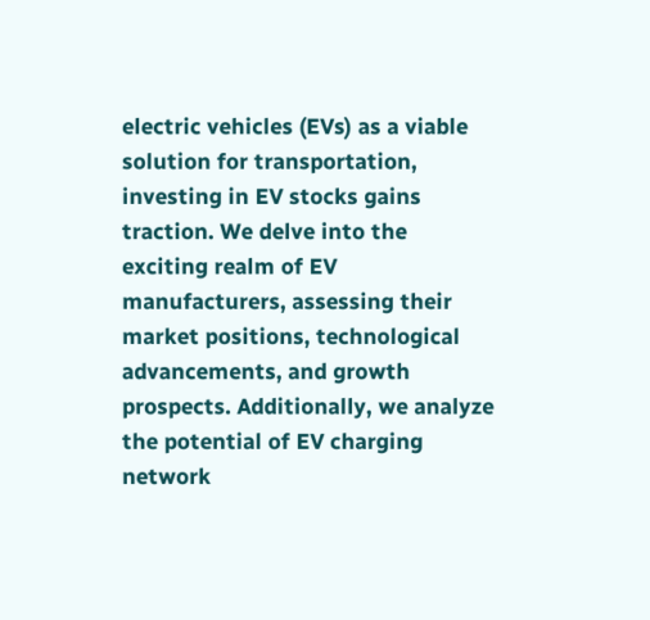electric vehicles (EVs) as a viable solution for transportation, investing in EV stocks gains traction. We delve into the exciting realm of EV manufacturers, assessing their market positions, technological advancements, and growth prospects. Additionally, we analyze the potential of EV charging network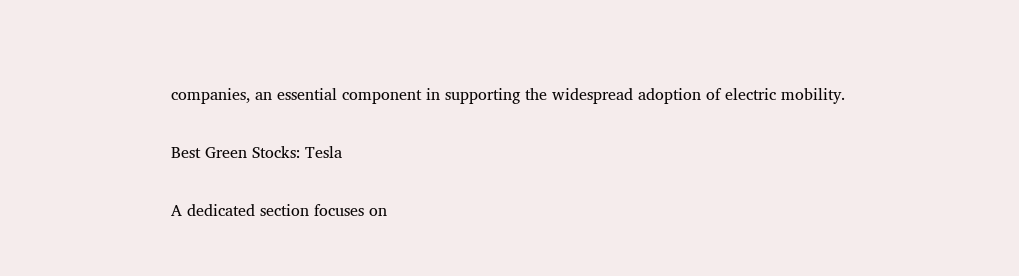companies, an essential component in supporting the widespread adoption of electric mobility.

Best Green Stocks: Tesla

A dedicated section focuses on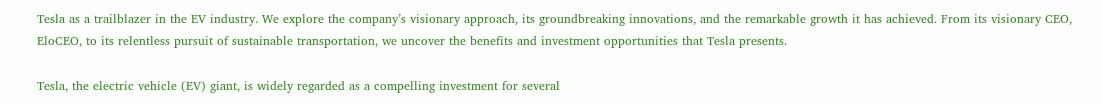Tesla as a trailblazer in the EV industry. We explore the company’s visionary approach, its groundbreaking innovations, and the remarkable growth it has achieved. From its visionary CEO, EloCEO, to its relentless pursuit of sustainable transportation, we uncover the benefits and investment opportunities that Tesla presents.

Tesla, the electric vehicle (EV) giant, is widely regarded as a compelling investment for several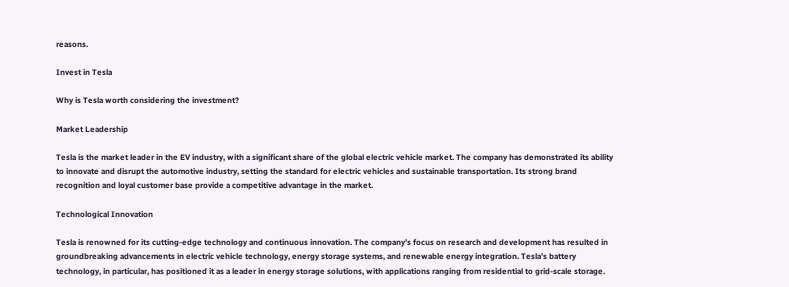reasons.

Invest in Tesla

Why is Tesla worth considering the investment?

Market Leadership

Tesla is the market leader in the EV industry, with a significant share of the global electric vehicle market. The company has demonstrated its ability to innovate and disrupt the automotive industry, setting the standard for electric vehicles and sustainable transportation. Its strong brand recognition and loyal customer base provide a competitive advantage in the market.

Technological Innovation

Tesla is renowned for its cutting-edge technology and continuous innovation. The company’s focus on research and development has resulted in groundbreaking advancements in electric vehicle technology, energy storage systems, and renewable energy integration. Tesla’s battery technology, in particular, has positioned it as a leader in energy storage solutions, with applications ranging from residential to grid-scale storage.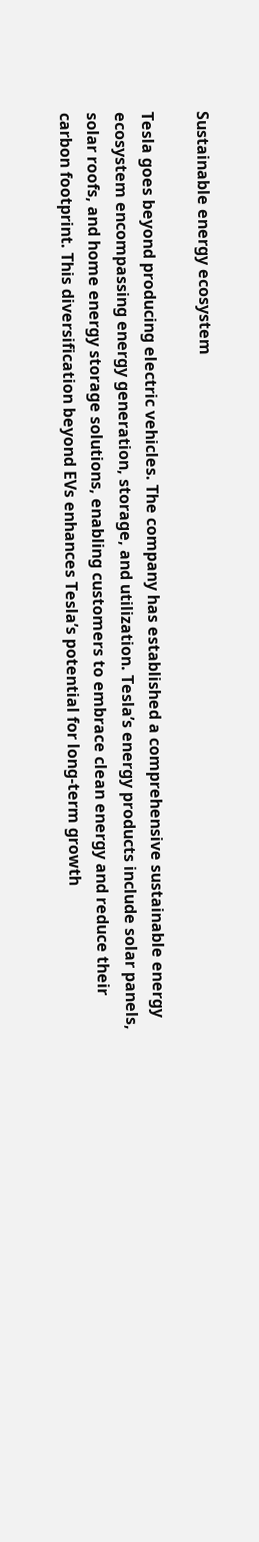Sustainable energy ecosystem

Tesla goes beyond producing electric vehicles. The company has established a comprehensive sustainable energy ecosystem encompassing energy generation, storage, and utilization. Tesla’s energy products include solar panels, solar roofs, and home energy storage solutions, enabling customers to embrace clean energy and reduce their carbon footprint. This diversification beyond EVs enhances Tesla’s potential for long-term growth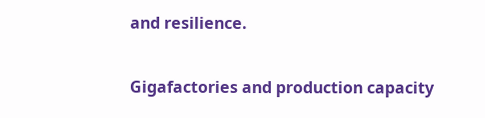and resilience.

Gigafactories and production capacity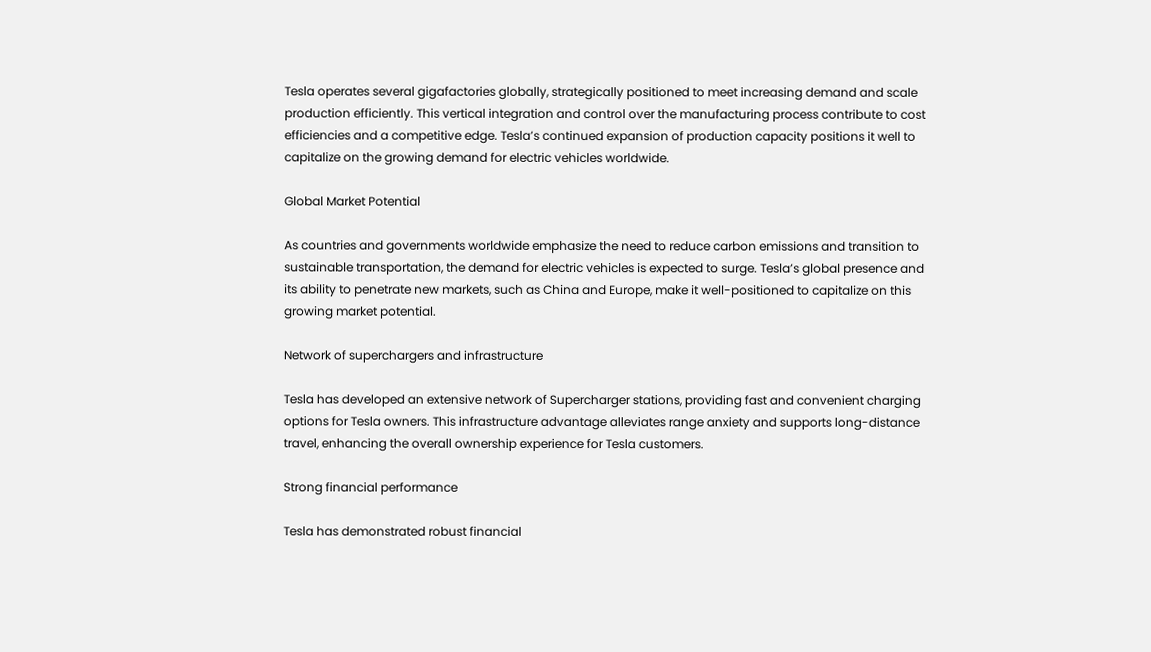Tesla operates several gigafactories globally, strategically positioned to meet increasing demand and scale production efficiently. This vertical integration and control over the manufacturing process contribute to cost efficiencies and a competitive edge. Tesla’s continued expansion of production capacity positions it well to capitalize on the growing demand for electric vehicles worldwide.

Global Market Potential

As countries and governments worldwide emphasize the need to reduce carbon emissions and transition to sustainable transportation, the demand for electric vehicles is expected to surge. Tesla’s global presence and its ability to penetrate new markets, such as China and Europe, make it well-positioned to capitalize on this growing market potential.

Network of superchargers and infrastructure

Tesla has developed an extensive network of Supercharger stations, providing fast and convenient charging options for Tesla owners. This infrastructure advantage alleviates range anxiety and supports long-distance travel, enhancing the overall ownership experience for Tesla customers.

Strong financial performance

Tesla has demonstrated robust financial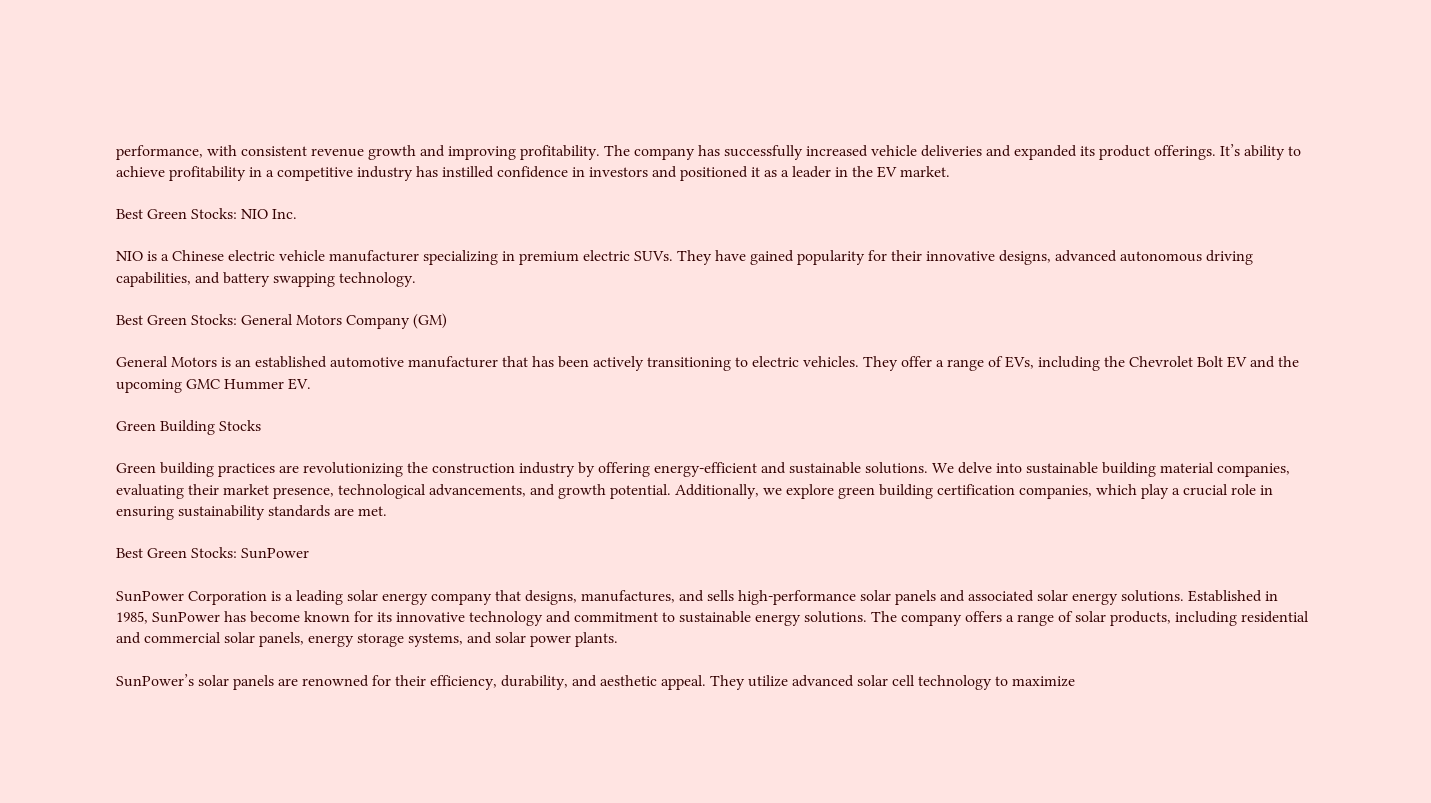performance, with consistent revenue growth and improving profitability. The company has successfully increased vehicle deliveries and expanded its product offerings. It’s ability to achieve profitability in a competitive industry has instilled confidence in investors and positioned it as a leader in the EV market.

Best Green Stocks: NIO Inc.

NIO is a Chinese electric vehicle manufacturer specializing in premium electric SUVs. They have gained popularity for their innovative designs, advanced autonomous driving capabilities, and battery swapping technology.

Best Green Stocks: General Motors Company (GM)

General Motors is an established automotive manufacturer that has been actively transitioning to electric vehicles. They offer a range of EVs, including the Chevrolet Bolt EV and the upcoming GMC Hummer EV.

Green Building Stocks

Green building practices are revolutionizing the construction industry by offering energy-efficient and sustainable solutions. We delve into sustainable building material companies, evaluating their market presence, technological advancements, and growth potential. Additionally, we explore green building certification companies, which play a crucial role in ensuring sustainability standards are met.

Best Green Stocks: SunPower

SunPower Corporation is a leading solar energy company that designs, manufactures, and sells high-performance solar panels and associated solar energy solutions. Established in 1985, SunPower has become known for its innovative technology and commitment to sustainable energy solutions. The company offers a range of solar products, including residential and commercial solar panels, energy storage systems, and solar power plants.

SunPower’s solar panels are renowned for their efficiency, durability, and aesthetic appeal. They utilize advanced solar cell technology to maximize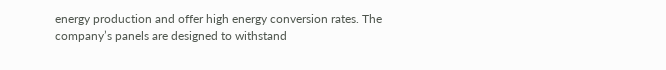energy production and offer high energy conversion rates. The company’s panels are designed to withstand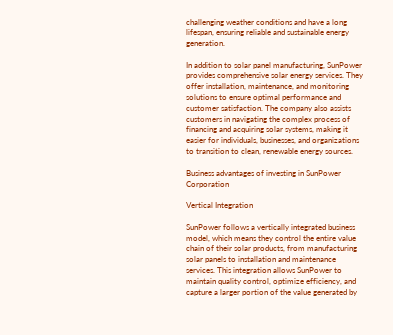challenging weather conditions and have a long lifespan, ensuring reliable and sustainable energy generation.

In addition to solar panel manufacturing, SunPower provides comprehensive solar energy services. They offer installation, maintenance, and monitoring solutions to ensure optimal performance and customer satisfaction. The company also assists customers in navigating the complex process of financing and acquiring solar systems, making it easier for individuals, businesses, and organizations to transition to clean, renewable energy sources.

Business advantages of investing in SunPower Corporation

Vertical Integration

SunPower follows a vertically integrated business model, which means they control the entire value chain of their solar products, from manufacturing solar panels to installation and maintenance services. This integration allows SunPower to maintain quality control, optimize efficiency, and capture a larger portion of the value generated by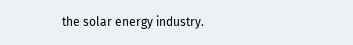the solar energy industry.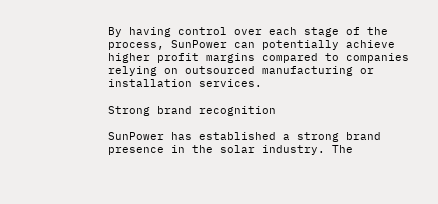By having control over each stage of the process, SunPower can potentially achieve higher profit margins compared to companies relying on outsourced manufacturing or installation services.

Strong brand recognition

SunPower has established a strong brand presence in the solar industry. The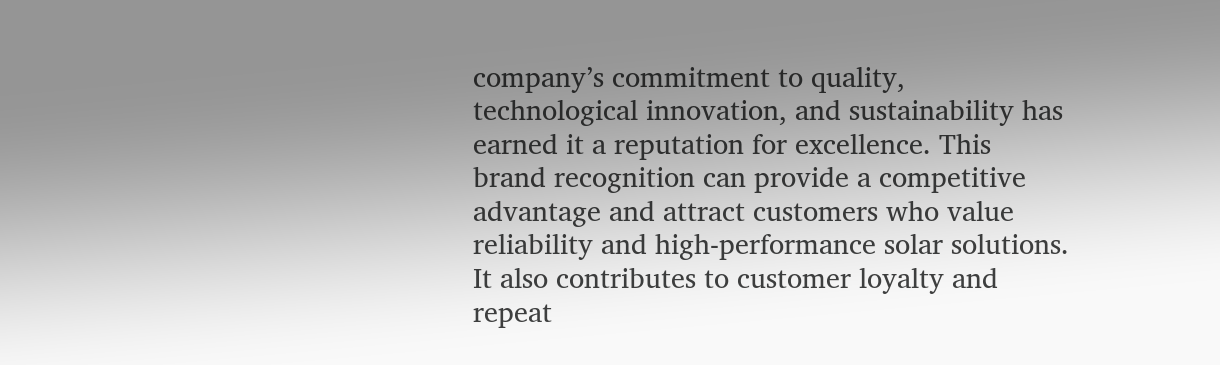company’s commitment to quality, technological innovation, and sustainability has earned it a reputation for excellence. This brand recognition can provide a competitive advantage and attract customers who value reliability and high-performance solar solutions. It also contributes to customer loyalty and repeat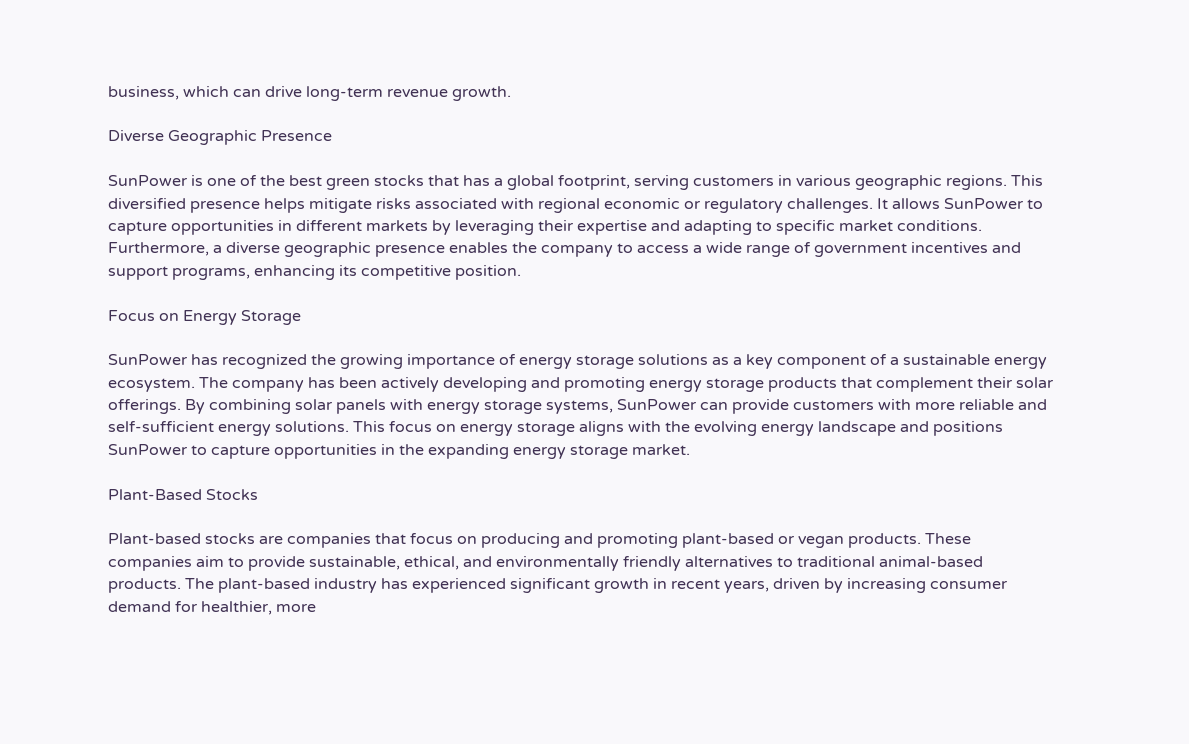business, which can drive long-term revenue growth.

Diverse Geographic Presence

SunPower is one of the best green stocks that has a global footprint, serving customers in various geographic regions. This diversified presence helps mitigate risks associated with regional economic or regulatory challenges. It allows SunPower to capture opportunities in different markets by leveraging their expertise and adapting to specific market conditions. Furthermore, a diverse geographic presence enables the company to access a wide range of government incentives and support programs, enhancing its competitive position.

Focus on Energy Storage

SunPower has recognized the growing importance of energy storage solutions as a key component of a sustainable energy ecosystem. The company has been actively developing and promoting energy storage products that complement their solar offerings. By combining solar panels with energy storage systems, SunPower can provide customers with more reliable and self-sufficient energy solutions. This focus on energy storage aligns with the evolving energy landscape and positions SunPower to capture opportunities in the expanding energy storage market.

Plant-Based Stocks

Plant-based stocks are companies that focus on producing and promoting plant-based or vegan products. These companies aim to provide sustainable, ethical, and environmentally friendly alternatives to traditional animal-based products. The plant-based industry has experienced significant growth in recent years, driven by increasing consumer demand for healthier, more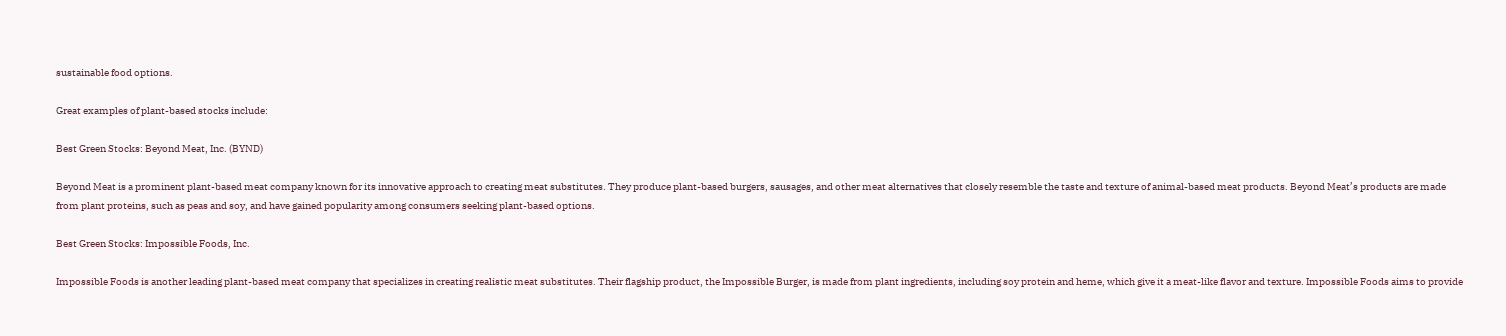sustainable food options.

Great examples of plant-based stocks include:

Best Green Stocks: Beyond Meat, Inc. (BYND)

Beyond Meat is a prominent plant-based meat company known for its innovative approach to creating meat substitutes. They produce plant-based burgers, sausages, and other meat alternatives that closely resemble the taste and texture of animal-based meat products. Beyond Meat’s products are made from plant proteins, such as peas and soy, and have gained popularity among consumers seeking plant-based options.

Best Green Stocks: Impossible Foods, Inc.

Impossible Foods is another leading plant-based meat company that specializes in creating realistic meat substitutes. Their flagship product, the Impossible Burger, is made from plant ingredients, including soy protein and heme, which give it a meat-like flavor and texture. Impossible Foods aims to provide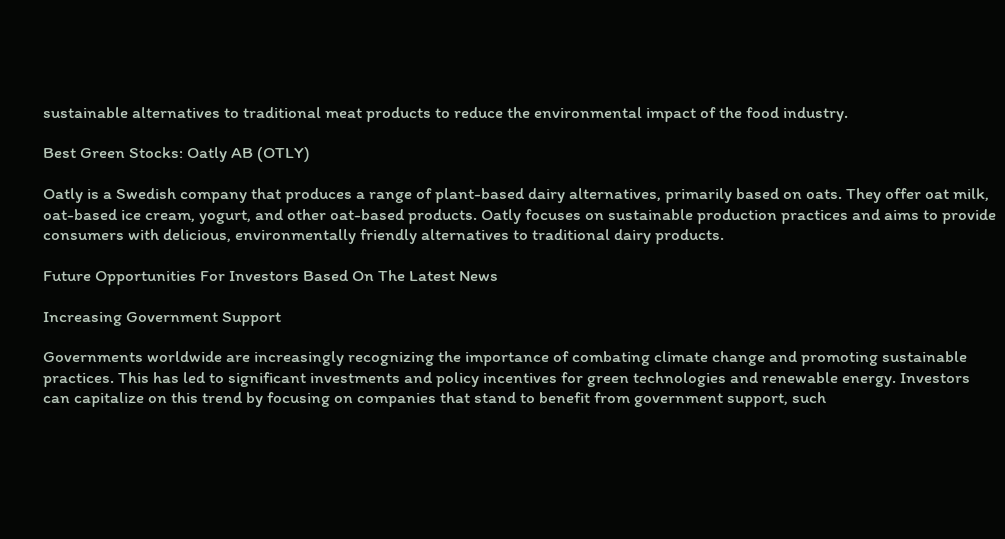sustainable alternatives to traditional meat products to reduce the environmental impact of the food industry.

Best Green Stocks: Oatly AB (OTLY)

Oatly is a Swedish company that produces a range of plant-based dairy alternatives, primarily based on oats. They offer oat milk, oat-based ice cream, yogurt, and other oat-based products. Oatly focuses on sustainable production practices and aims to provide consumers with delicious, environmentally friendly alternatives to traditional dairy products.

Future Opportunities For Investors Based On The Latest News

Increasing Government Support

Governments worldwide are increasingly recognizing the importance of combating climate change and promoting sustainable practices. This has led to significant investments and policy incentives for green technologies and renewable energy. Investors can capitalize on this trend by focusing on companies that stand to benefit from government support, such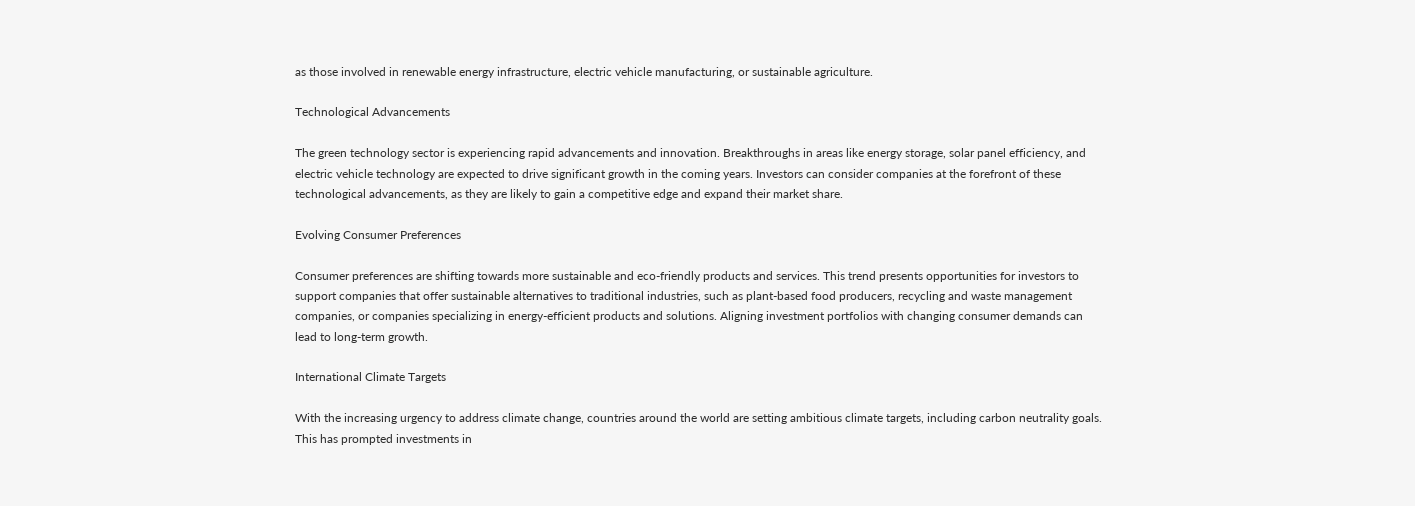as those involved in renewable energy infrastructure, electric vehicle manufacturing, or sustainable agriculture.

Technological Advancements

The green technology sector is experiencing rapid advancements and innovation. Breakthroughs in areas like energy storage, solar panel efficiency, and electric vehicle technology are expected to drive significant growth in the coming years. Investors can consider companies at the forefront of these technological advancements, as they are likely to gain a competitive edge and expand their market share.

Evolving Consumer Preferences

Consumer preferences are shifting towards more sustainable and eco-friendly products and services. This trend presents opportunities for investors to support companies that offer sustainable alternatives to traditional industries, such as plant-based food producers, recycling and waste management companies, or companies specializing in energy-efficient products and solutions. Aligning investment portfolios with changing consumer demands can lead to long-term growth.

International Climate Targets

With the increasing urgency to address climate change, countries around the world are setting ambitious climate targets, including carbon neutrality goals. This has prompted investments in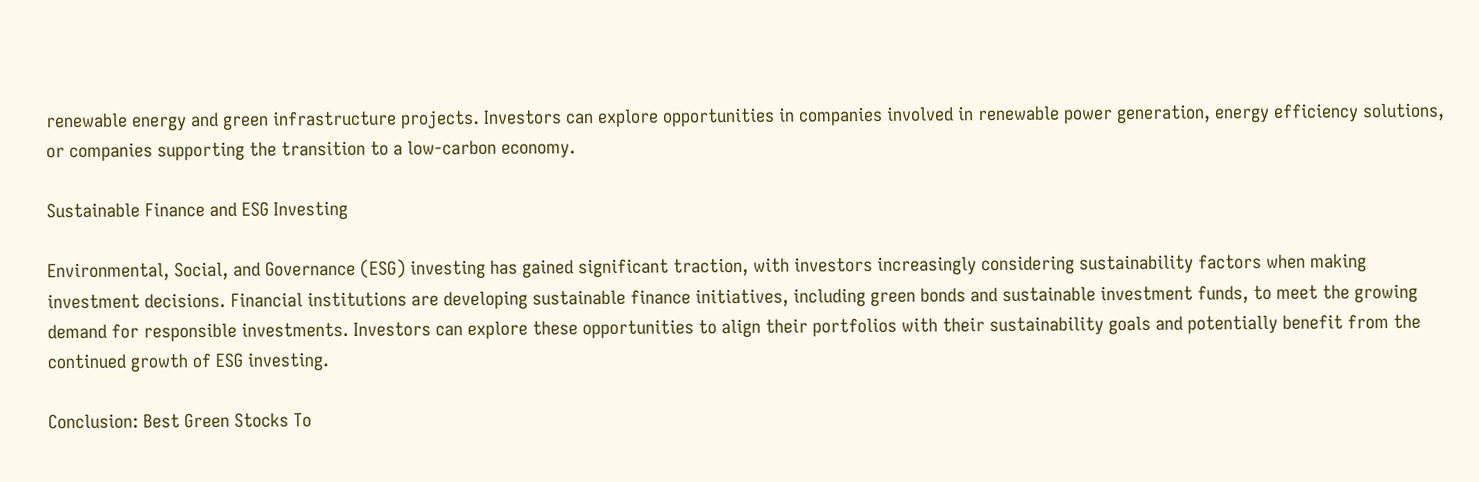renewable energy and green infrastructure projects. Investors can explore opportunities in companies involved in renewable power generation, energy efficiency solutions, or companies supporting the transition to a low-carbon economy.

Sustainable Finance and ESG Investing

Environmental, Social, and Governance (ESG) investing has gained significant traction, with investors increasingly considering sustainability factors when making investment decisions. Financial institutions are developing sustainable finance initiatives, including green bonds and sustainable investment funds, to meet the growing demand for responsible investments. Investors can explore these opportunities to align their portfolios with their sustainability goals and potentially benefit from the continued growth of ESG investing.

Conclusion: Best Green Stocks To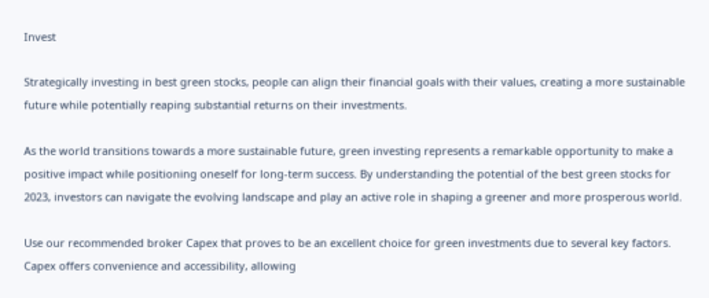Invest

Strategically investing in best green stocks, people can align their financial goals with their values, creating a more sustainable future while potentially reaping substantial returns on their investments.

As the world transitions towards a more sustainable future, green investing represents a remarkable opportunity to make a positive impact while positioning oneself for long-term success. By understanding the potential of the best green stocks for 2023, investors can navigate the evolving landscape and play an active role in shaping a greener and more prosperous world.

Use our recommended broker Capex that proves to be an excellent choice for green investments due to several key factors. Capex offers convenience and accessibility, allowing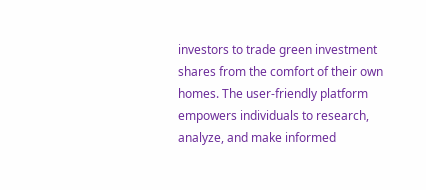investors to trade green investment shares from the comfort of their own homes. The user-friendly platform empowers individuals to research, analyze, and make informed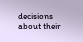decisions about their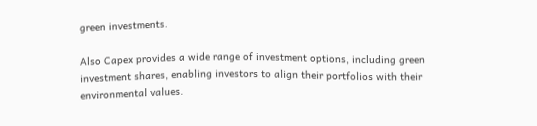green investments.

Also Capex provides a wide range of investment options, including green investment shares, enabling investors to align their portfolios with their environmental values.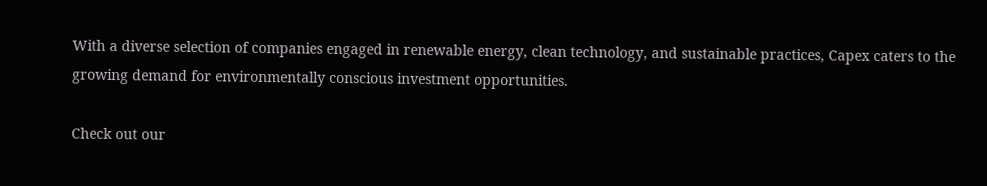With a diverse selection of companies engaged in renewable energy, clean technology, and sustainable practices, Capex caters to the growing demand for environmentally conscious investment opportunities.

Check out our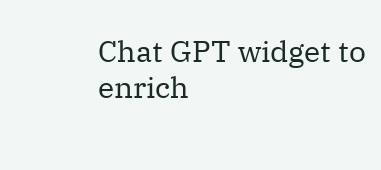Chat GPT widget to enrich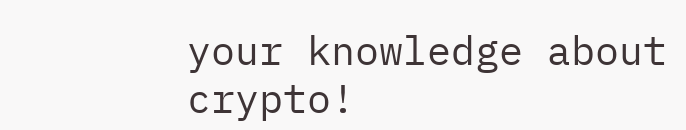your knowledge about crypto!